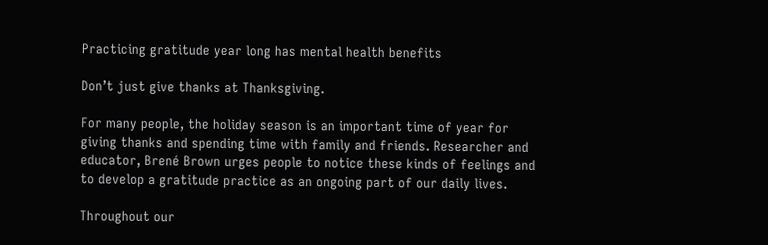Practicing gratitude year long has mental health benefits

Don’t just give thanks at Thanksgiving.

For many people, the holiday season is an important time of year for giving thanks and spending time with family and friends. Researcher and educator, Brené Brown urges people to notice these kinds of feelings and to develop a gratitude practice as an ongoing part of our daily lives.

Throughout our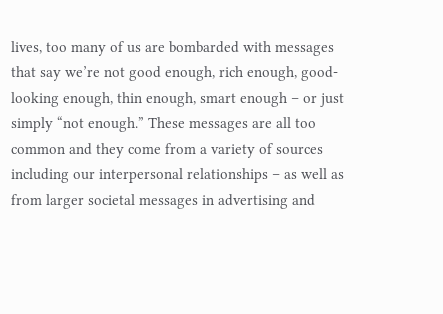lives, too many of us are bombarded with messages that say we’re not good enough, rich enough, good-looking enough, thin enough, smart enough – or just simply “not enough.” These messages are all too common and they come from a variety of sources including our interpersonal relationships – as well as from larger societal messages in advertising and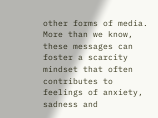other forms of media. More than we know, these messages can foster a scarcity mindset that often contributes to feelings of anxiety, sadness and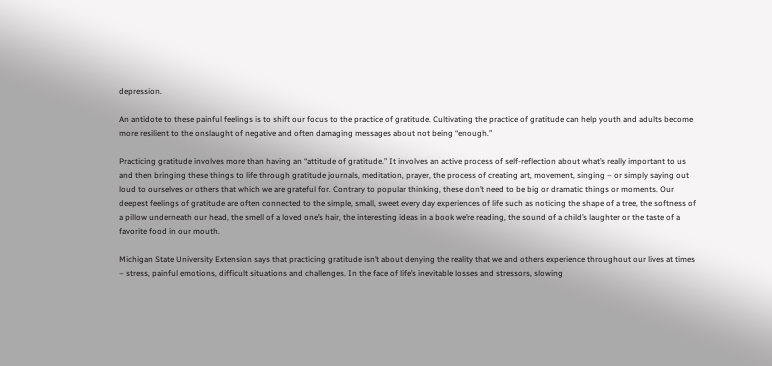depression.

An antidote to these painful feelings is to shift our focus to the practice of gratitude. Cultivating the practice of gratitude can help youth and adults become more resilient to the onslaught of negative and often damaging messages about not being “enough.”

Practicing gratitude involves more than having an “attitude of gratitude.” It involves an active process of self-reflection about what’s really important to us and then bringing these things to life through gratitude journals, meditation, prayer, the process of creating art, movement, singing – or simply saying out loud to ourselves or others that which we are grateful for. Contrary to popular thinking, these don’t need to be big or dramatic things or moments. Our deepest feelings of gratitude are often connected to the simple, small, sweet every day experiences of life such as noticing the shape of a tree, the softness of a pillow underneath our head, the smell of a loved one’s hair, the interesting ideas in a book we’re reading, the sound of a child’s laughter or the taste of a favorite food in our mouth.

Michigan State University Extension says that practicing gratitude isn’t about denying the reality that we and others experience throughout our lives at times – stress, painful emotions, difficult situations and challenges. In the face of life’s inevitable losses and stressors, slowing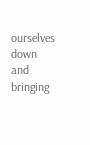ourselves down and bringing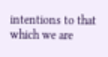intentions to that which we are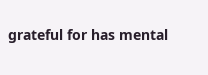grateful for has mental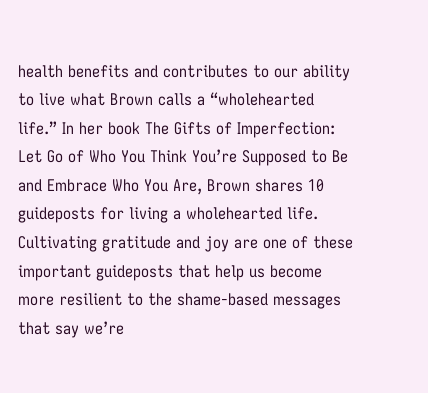health benefits and contributes to our ability to live what Brown calls a “wholehearted life.” In her book The Gifts of Imperfection: Let Go of Who You Think You’re Supposed to Be and Embrace Who You Are, Brown shares 10 guideposts for living a wholehearted life. Cultivating gratitude and joy are one of these important guideposts that help us become more resilient to the shame-based messages that say we’re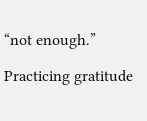“not enough.”

Practicing gratitude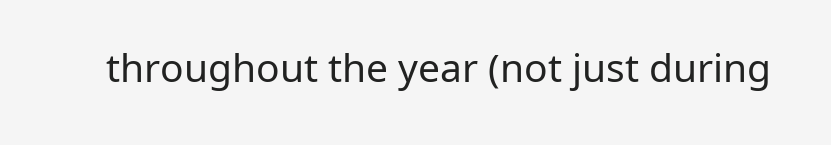throughout the year (not just during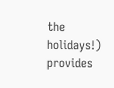the holidays!) provides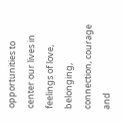opportunities to center our lives in feelings of love, belonging, connection, courage and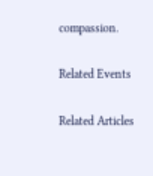compassion.

Related Events

Related Articles